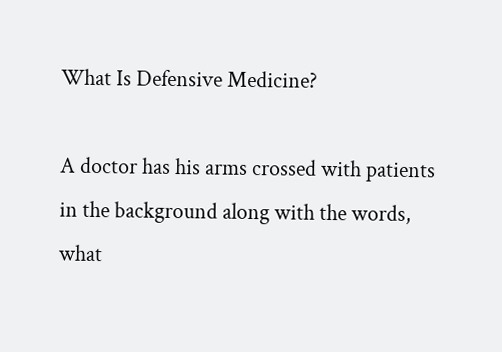What Is Defensive Medicine?

A doctor has his arms crossed with patients in the background along with the words, what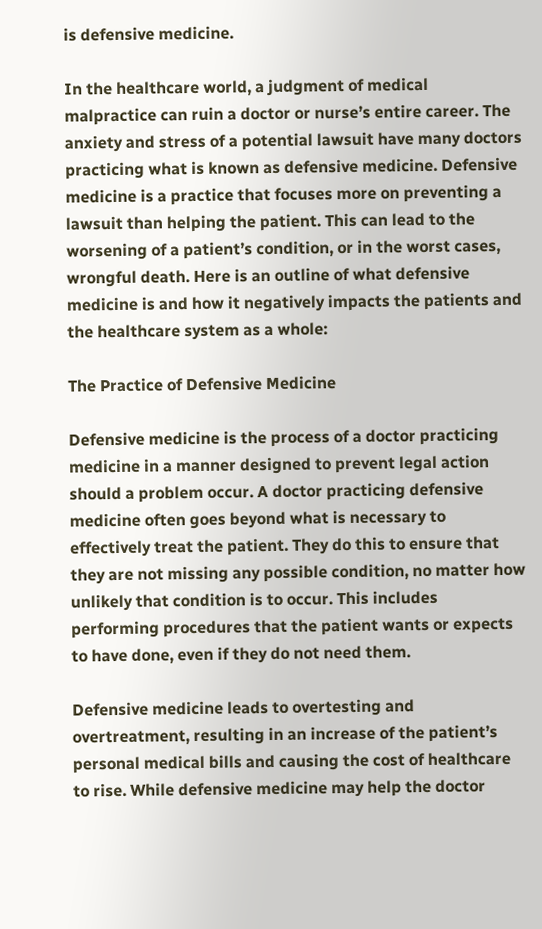is defensive medicine.

In the healthcare world, a judgment of medical malpractice can ruin a doctor or nurse’s entire career. The anxiety and stress of a potential lawsuit have many doctors practicing what is known as defensive medicine. Defensive medicine is a practice that focuses more on preventing a lawsuit than helping the patient. This can lead to the worsening of a patient’s condition, or in the worst cases, wrongful death. Here is an outline of what defensive medicine is and how it negatively impacts the patients and the healthcare system as a whole:

The Practice of Defensive Medicine

Defensive medicine is the process of a doctor practicing medicine in a manner designed to prevent legal action should a problem occur. A doctor practicing defensive medicine often goes beyond what is necessary to effectively treat the patient. They do this to ensure that they are not missing any possible condition, no matter how unlikely that condition is to occur. This includes performing procedures that the patient wants or expects to have done, even if they do not need them.

Defensive medicine leads to overtesting and overtreatment, resulting in an increase of the patient’s personal medical bills and causing the cost of healthcare to rise. While defensive medicine may help the doctor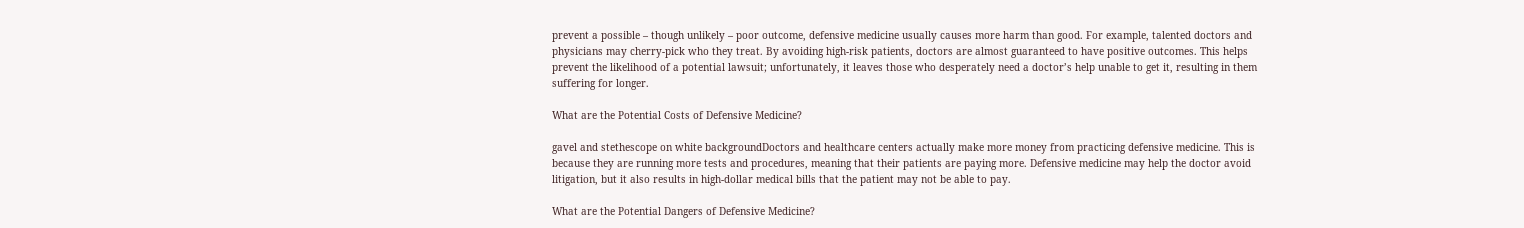prevent a possible – though unlikely – poor outcome, defensive medicine usually causes more harm than good. For example, talented doctors and physicians may cherry-pick who they treat. By avoiding high-risk patients, doctors are almost guaranteed to have positive outcomes. This helps prevent the likelihood of a potential lawsuit; unfortunately, it leaves those who desperately need a doctor’s help unable to get it, resulting in them suffering for longer.

What are the Potential Costs of Defensive Medicine?

gavel and stethescope on white backgroundDoctors and healthcare centers actually make more money from practicing defensive medicine. This is because they are running more tests and procedures, meaning that their patients are paying more. Defensive medicine may help the doctor avoid litigation, but it also results in high-dollar medical bills that the patient may not be able to pay.

What are the Potential Dangers of Defensive Medicine?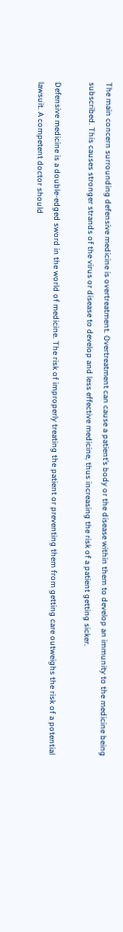The main concern surrounding defensive medicine is overtreatment. Overtreatment can cause a patient’s body or the disease within them to develop an immunity to the medicine being subscribed. This causes stronger strands of the virus or disease to develop and less effective medicine, thus increasing the risk of a patient getting sicker.

Defensive medicine is a double-edged sword in the world of medicine. The risk of improperly treating the patient or preventing them from getting care outweighs the risk of a potential lawsuit. A competent doctor should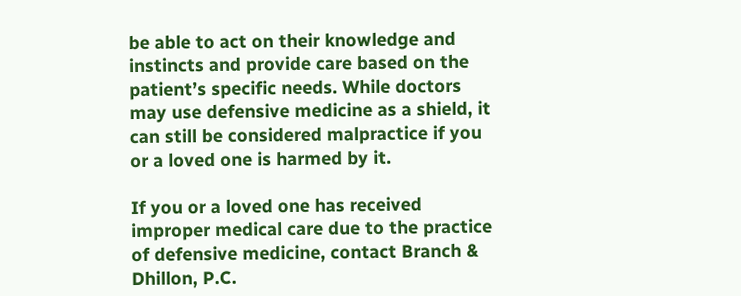be able to act on their knowledge and instincts and provide care based on the patient’s specific needs. While doctors may use defensive medicine as a shield, it can still be considered malpractice if you or a loved one is harmed by it.

If you or a loved one has received improper medical care due to the practice of defensive medicine, contact Branch & Dhillon, P.C.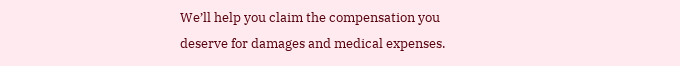We’ll help you claim the compensation you deserve for damages and medical expenses.